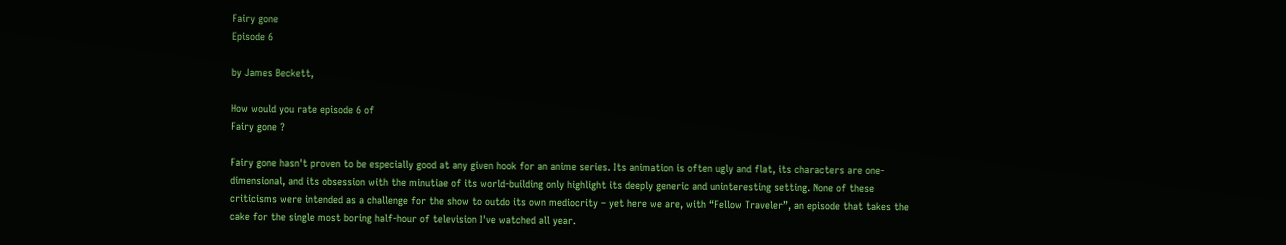Fairy gone
Episode 6

by James Beckett,

How would you rate episode 6 of
Fairy gone ?

Fairy gone hasn't proven to be especially good at any given hook for an anime series. Its animation is often ugly and flat, its characters are one-dimensional, and its obsession with the minutiae of its world-building only highlight its deeply generic and uninteresting setting. None of these criticisms were intended as a challenge for the show to outdo its own mediocrity – yet here we are, with “Fellow Traveler”, an episode that takes the cake for the single most boring half-hour of television I've watched all year.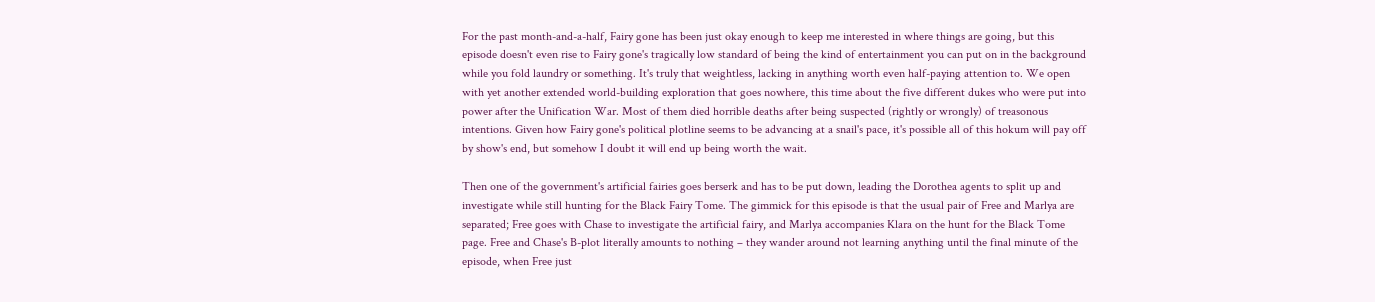For the past month-and-a-half, Fairy gone has been just okay enough to keep me interested in where things are going, but this episode doesn't even rise to Fairy gone's tragically low standard of being the kind of entertainment you can put on in the background while you fold laundry or something. It's truly that weightless, lacking in anything worth even half-paying attention to. We open with yet another extended world-building exploration that goes nowhere, this time about the five different dukes who were put into power after the Unification War. Most of them died horrible deaths after being suspected (rightly or wrongly) of treasonous intentions. Given how Fairy gone's political plotline seems to be advancing at a snail's pace, it's possible all of this hokum will pay off by show's end, but somehow I doubt it will end up being worth the wait.

Then one of the government's artificial fairies goes berserk and has to be put down, leading the Dorothea agents to split up and investigate while still hunting for the Black Fairy Tome. The gimmick for this episode is that the usual pair of Free and Marlya are separated; Free goes with Chase to investigate the artificial fairy, and Marlya accompanies Klara on the hunt for the Black Tome page. Free and Chase's B-plot literally amounts to nothing – they wander around not learning anything until the final minute of the episode, when Free just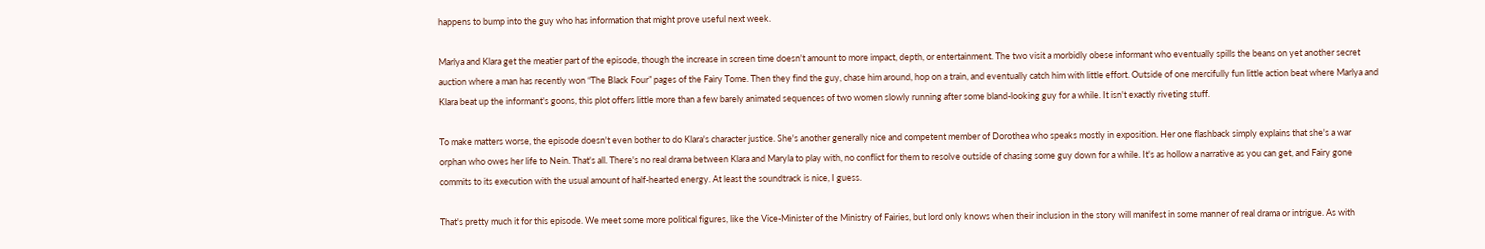happens to bump into the guy who has information that might prove useful next week.

Marlya and Klara get the meatier part of the episode, though the increase in screen time doesn't amount to more impact, depth, or entertainment. The two visit a morbidly obese informant who eventually spills the beans on yet another secret auction where a man has recently won “The Black Four” pages of the Fairy Tome. Then they find the guy, chase him around, hop on a train, and eventually catch him with little effort. Outside of one mercifully fun little action beat where Marlya and Klara beat up the informant's goons, this plot offers little more than a few barely animated sequences of two women slowly running after some bland-looking guy for a while. It isn't exactly riveting stuff.

To make matters worse, the episode doesn't even bother to do Klara's character justice. She's another generally nice and competent member of Dorothea who speaks mostly in exposition. Her one flashback simply explains that she's a war orphan who owes her life to Nein. That's all. There's no real drama between Klara and Maryla to play with, no conflict for them to resolve outside of chasing some guy down for a while. It's as hollow a narrative as you can get, and Fairy gone commits to its execution with the usual amount of half-hearted energy. At least the soundtrack is nice, I guess.

That's pretty much it for this episode. We meet some more political figures, like the Vice-Minister of the Ministry of Fairies, but lord only knows when their inclusion in the story will manifest in some manner of real drama or intrigue. As with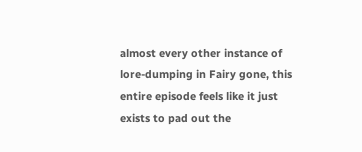almost every other instance of lore-dumping in Fairy gone, this entire episode feels like it just exists to pad out the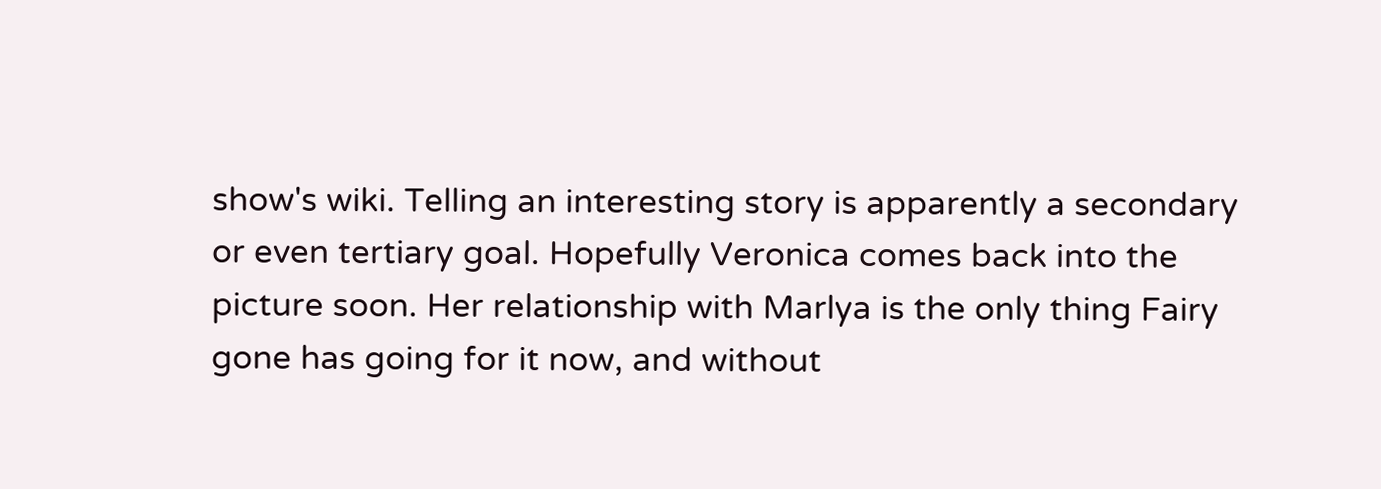show's wiki. Telling an interesting story is apparently a secondary or even tertiary goal. Hopefully Veronica comes back into the picture soon. Her relationship with Marlya is the only thing Fairy gone has going for it now, and without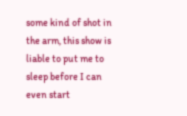some kind of shot in the arm, this show is liable to put me to sleep before I can even start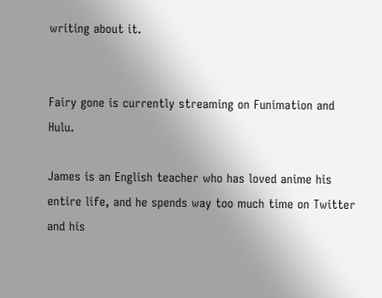writing about it.


Fairy gone is currently streaming on Funimation and Hulu.

James is an English teacher who has loved anime his entire life, and he spends way too much time on Twitter and his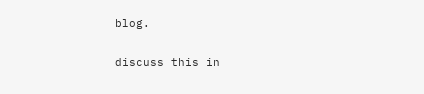blog.

discuss this in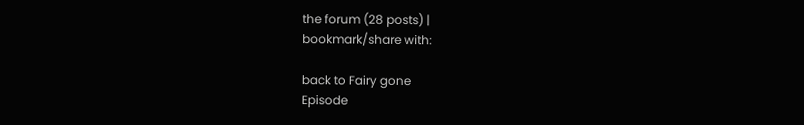the forum (28 posts) |
bookmark/share with:

back to Fairy gone
Episode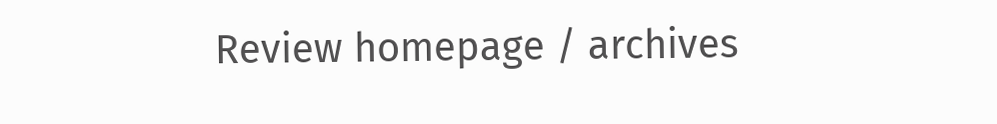Review homepage / archives